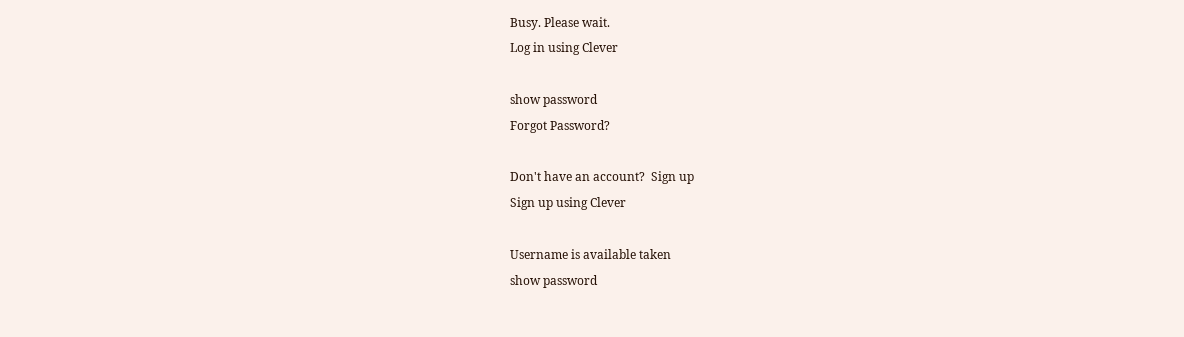Busy. Please wait.
Log in using Clever

show password
Forgot Password?

Don't have an account?  Sign up
Sign up using Clever

Username is available taken
show password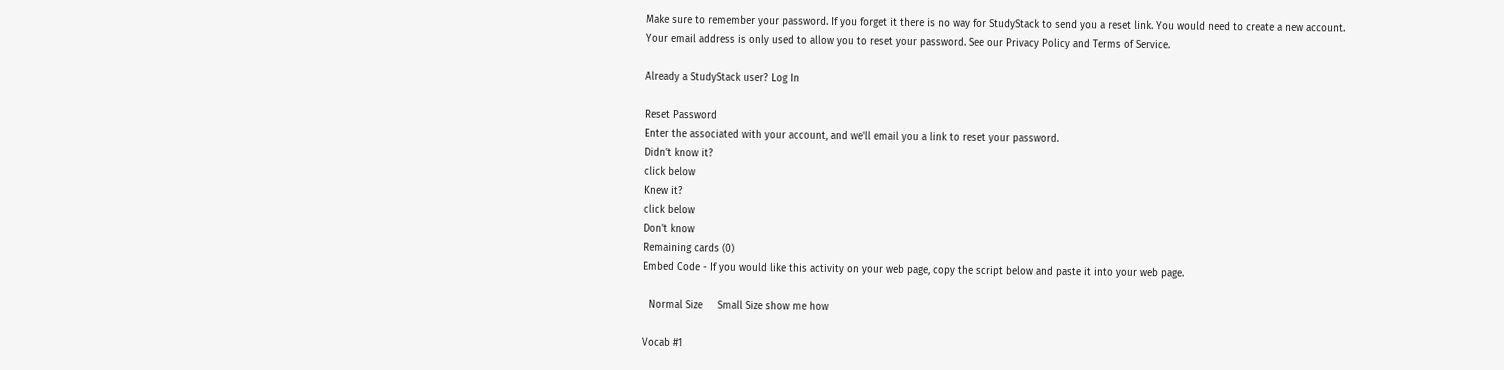Make sure to remember your password. If you forget it there is no way for StudyStack to send you a reset link. You would need to create a new account.
Your email address is only used to allow you to reset your password. See our Privacy Policy and Terms of Service.

Already a StudyStack user? Log In

Reset Password
Enter the associated with your account, and we'll email you a link to reset your password.
Didn't know it?
click below
Knew it?
click below
Don't know
Remaining cards (0)
Embed Code - If you would like this activity on your web page, copy the script below and paste it into your web page.

  Normal Size     Small Size show me how

Vocab #1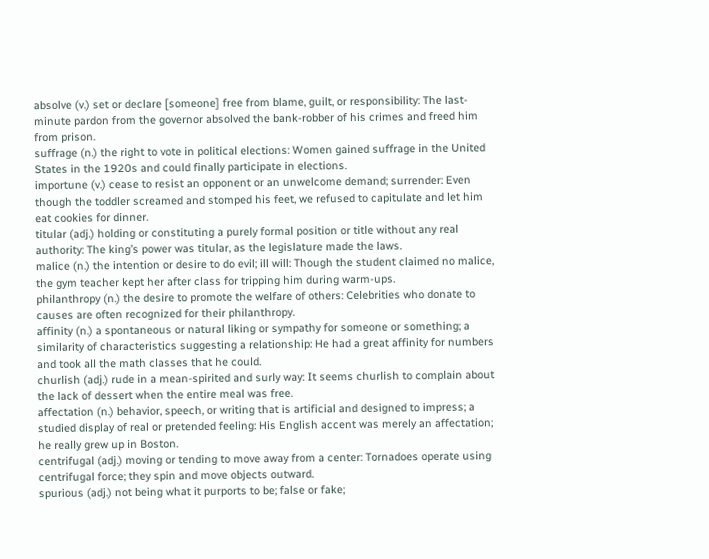absolve (v.) set or declare [someone] free from blame, guilt, or responsibility: The last-minute pardon from the governor absolved the bank-robber of his crimes and freed him from prison.
suffrage (n.) the right to vote in political elections: Women gained suffrage in the United States in the 1920s and could finally participate in elections.
importune (v.) cease to resist an opponent or an unwelcome demand; surrender: Even though the toddler screamed and stomped his feet, we refused to capitulate and let him eat cookies for dinner.
titular (adj.) holding or constituting a purely formal position or title without any real authority: The king’s power was titular, as the legislature made the laws.
malice (n.) the intention or desire to do evil; ill will: Though the student claimed no malice, the gym teacher kept her after class for tripping him during warm-ups.
philanthropy (n.) the desire to promote the welfare of others: Celebrities who donate to causes are often recognized for their philanthropy.
affinity (n.) a spontaneous or natural liking or sympathy for someone or something; a similarity of characteristics suggesting a relationship: He had a great affinity for numbers and took all the math classes that he could.
churlish (adj.) rude in a mean-spirited and surly way: It seems churlish to complain about the lack of dessert when the entire meal was free.
affectation (n.) behavior, speech, or writing that is artificial and designed to impress; a studied display of real or pretended feeling: His English accent was merely an affectation; he really grew up in Boston.
centrifugal (adj.) moving or tending to move away from a center: Tornadoes operate using centrifugal force; they spin and move objects outward.
spurious (adj.) not being what it purports to be; false or fake;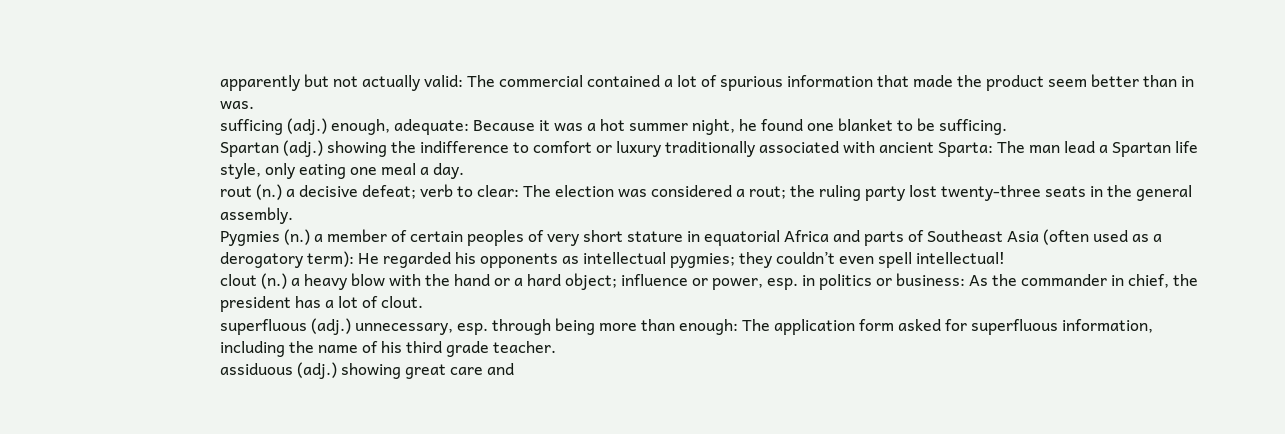apparently but not actually valid: The commercial contained a lot of spurious information that made the product seem better than in was.
sufficing (adj.) enough, adequate: Because it was a hot summer night, he found one blanket to be sufficing.
Spartan (adj.) showing the indifference to comfort or luxury traditionally associated with ancient Sparta: The man lead a Spartan life style, only eating one meal a day.
rout (n.) a decisive defeat; verb to clear: The election was considered a rout; the ruling party lost twenty-three seats in the general assembly.
Pygmies (n.) a member of certain peoples of very short stature in equatorial Africa and parts of Southeast Asia (often used as a derogatory term): He regarded his opponents as intellectual pygmies; they couldn’t even spell intellectual!
clout (n.) a heavy blow with the hand or a hard object; influence or power, esp. in politics or business: As the commander in chief, the president has a lot of clout.
superfluous (adj.) unnecessary, esp. through being more than enough: The application form asked for superfluous information, including the name of his third grade teacher.
assiduous (adj.) showing great care and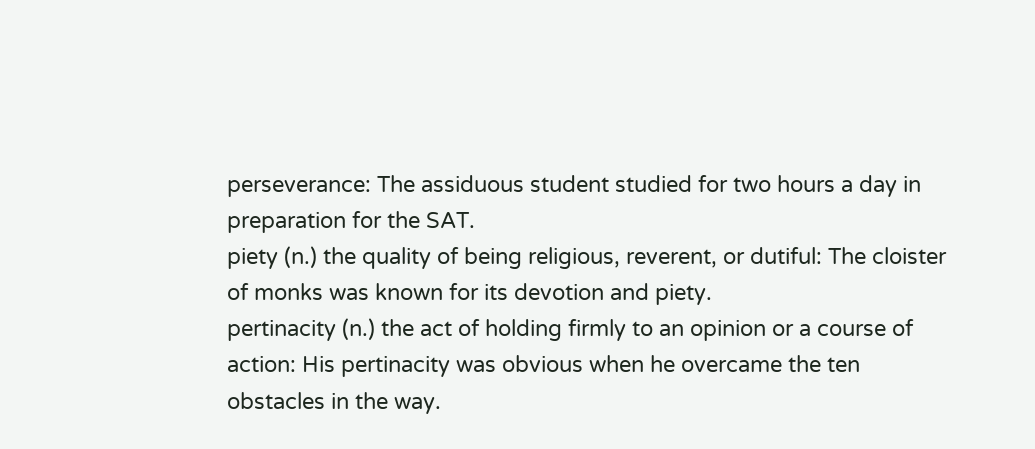perseverance: The assiduous student studied for two hours a day in preparation for the SAT.
piety (n.) the quality of being religious, reverent, or dutiful: The cloister of monks was known for its devotion and piety.
pertinacity (n.) the act of holding firmly to an opinion or a course of action: His pertinacity was obvious when he overcame the ten obstacles in the way.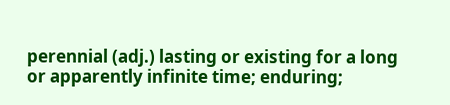perennial (adj.) lasting or existing for a long or apparently infinite time; enduring;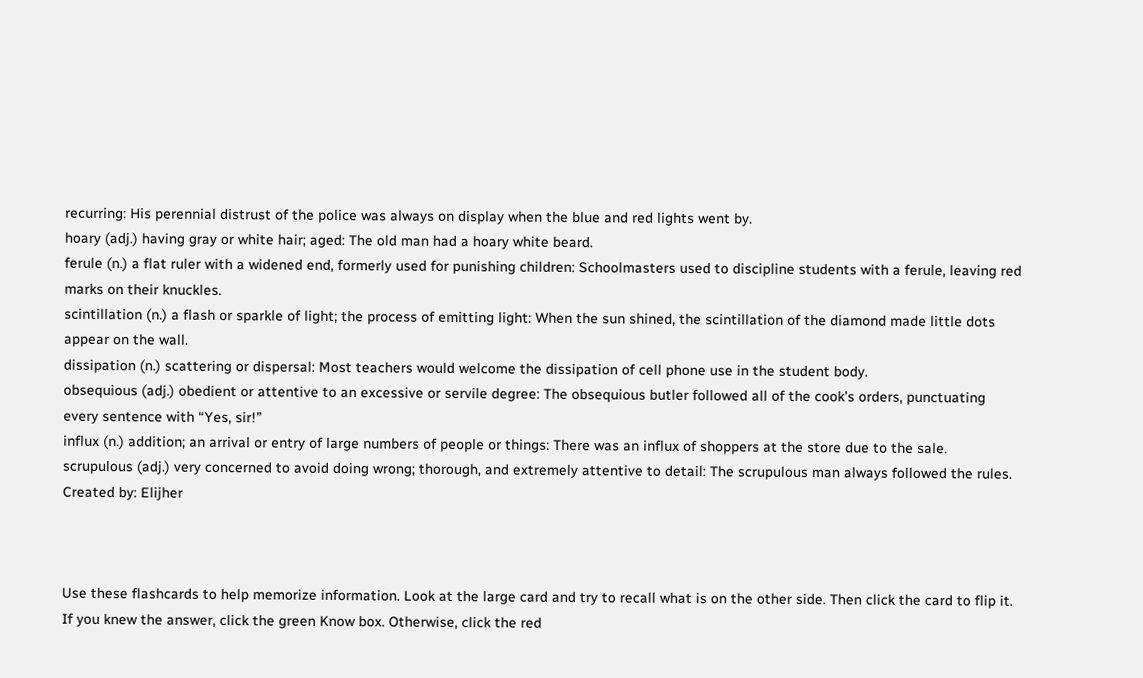recurring: His perennial distrust of the police was always on display when the blue and red lights went by.
hoary (adj.) having gray or white hair; aged: The old man had a hoary white beard.
ferule (n.) a flat ruler with a widened end, formerly used for punishing children: Schoolmasters used to discipline students with a ferule, leaving red marks on their knuckles.
scintillation (n.) a flash or sparkle of light; the process of emitting light: When the sun shined, the scintillation of the diamond made little dots appear on the wall.
dissipation (n.) scattering or dispersal: Most teachers would welcome the dissipation of cell phone use in the student body.
obsequious (adj.) obedient or attentive to an excessive or servile degree: The obsequious butler followed all of the cook’s orders, punctuating every sentence with “Yes, sir!”
influx (n.) addition; an arrival or entry of large numbers of people or things: There was an influx of shoppers at the store due to the sale.
scrupulous (adj.) very concerned to avoid doing wrong; thorough, and extremely attentive to detail: The scrupulous man always followed the rules.
Created by: Elijher



Use these flashcards to help memorize information. Look at the large card and try to recall what is on the other side. Then click the card to flip it. If you knew the answer, click the green Know box. Otherwise, click the red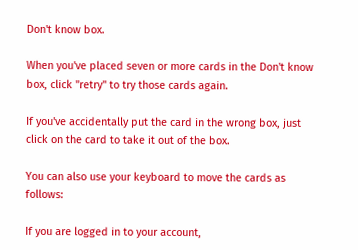Don't know box.

When you've placed seven or more cards in the Don't know box, click "retry" to try those cards again.

If you've accidentally put the card in the wrong box, just click on the card to take it out of the box.

You can also use your keyboard to move the cards as follows:

If you are logged in to your account,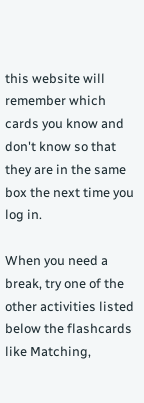this website will remember which cards you know and don't know so that they are in the same box the next time you log in.

When you need a break, try one of the other activities listed below the flashcards like Matching,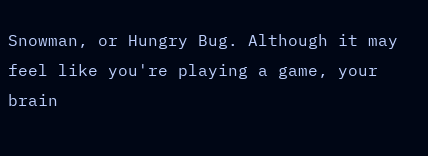Snowman, or Hungry Bug. Although it may feel like you're playing a game, your brain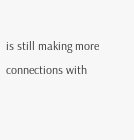is still making more connections with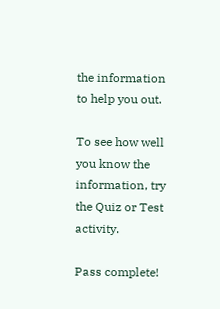the information to help you out.

To see how well you know the information, try the Quiz or Test activity.

Pass complete!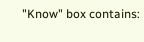"Know" box contains: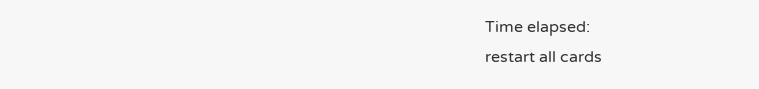Time elapsed:
restart all cards